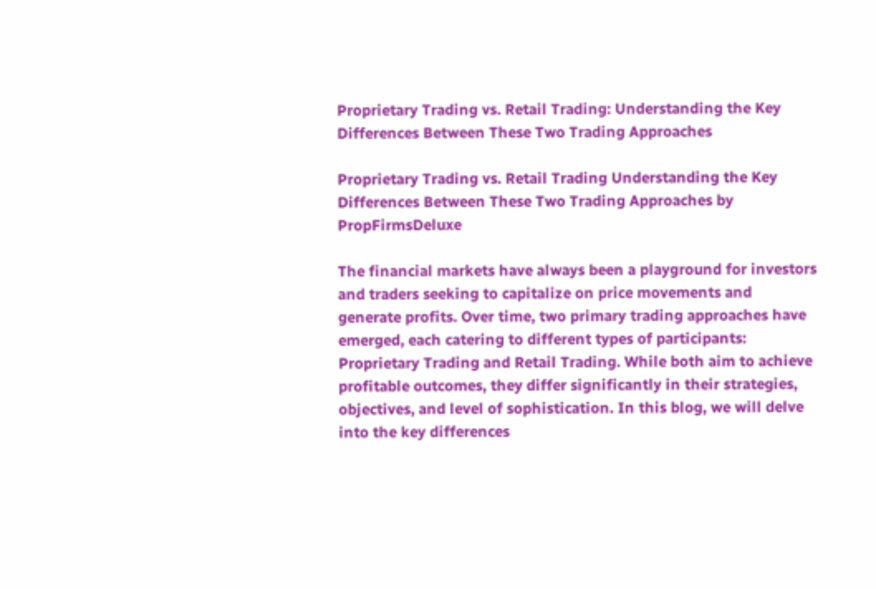Proprietary Trading vs. Retail Trading: Understanding the Key Differences Between These Two Trading Approaches

Proprietary Trading vs. Retail Trading Understanding the Key Differences Between These Two Trading Approaches by PropFirmsDeluxe

The financial markets have always been a playground for investors and traders seeking to capitalize on price movements and generate profits. Over time, two primary trading approaches have emerged, each catering to different types of participants: Proprietary Trading and Retail Trading. While both aim to achieve profitable outcomes, they differ significantly in their strategies, objectives, and level of sophistication. In this blog, we will delve into the key differences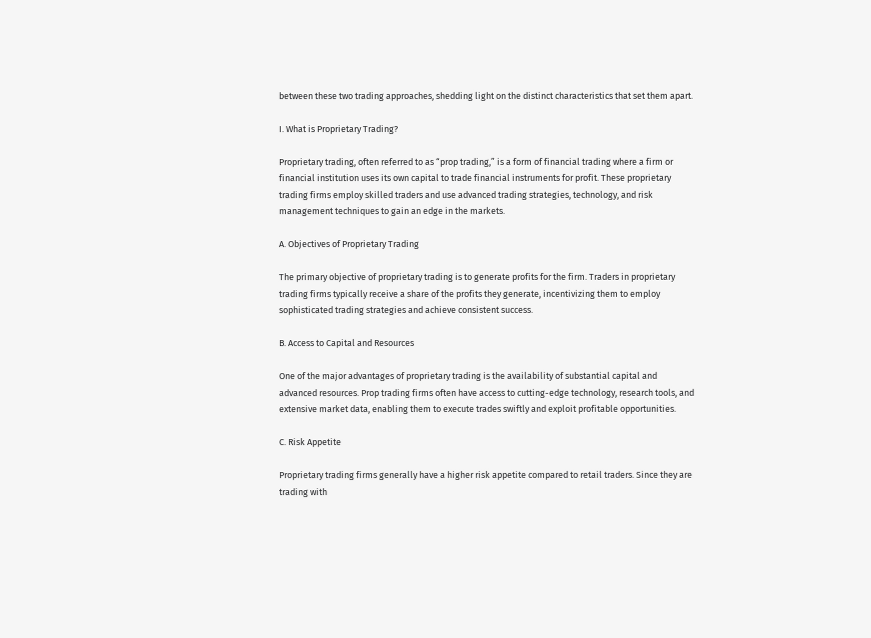between these two trading approaches, shedding light on the distinct characteristics that set them apart.

I. What is Proprietary Trading?

Proprietary trading, often referred to as “prop trading,” is a form of financial trading where a firm or financial institution uses its own capital to trade financial instruments for profit. These proprietary trading firms employ skilled traders and use advanced trading strategies, technology, and risk management techniques to gain an edge in the markets.

A. Objectives of Proprietary Trading

The primary objective of proprietary trading is to generate profits for the firm. Traders in proprietary trading firms typically receive a share of the profits they generate, incentivizing them to employ sophisticated trading strategies and achieve consistent success.

B. Access to Capital and Resources

One of the major advantages of proprietary trading is the availability of substantial capital and advanced resources. Prop trading firms often have access to cutting-edge technology, research tools, and extensive market data, enabling them to execute trades swiftly and exploit profitable opportunities.

C. Risk Appetite

Proprietary trading firms generally have a higher risk appetite compared to retail traders. Since they are trading with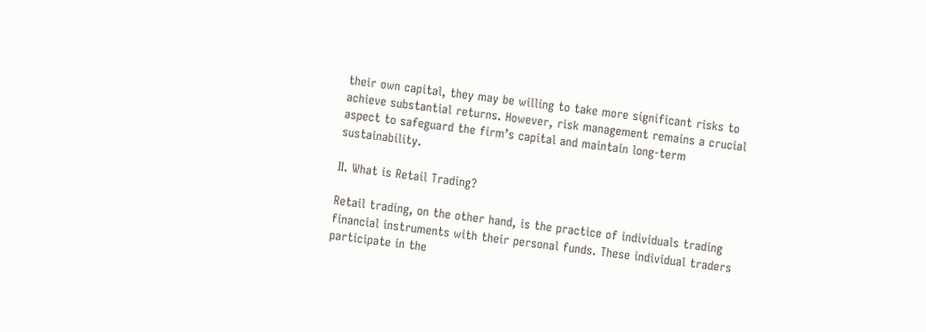their own capital, they may be willing to take more significant risks to achieve substantial returns. However, risk management remains a crucial aspect to safeguard the firm’s capital and maintain long-term sustainability.

II. What is Retail Trading?

Retail trading, on the other hand, is the practice of individuals trading financial instruments with their personal funds. These individual traders participate in the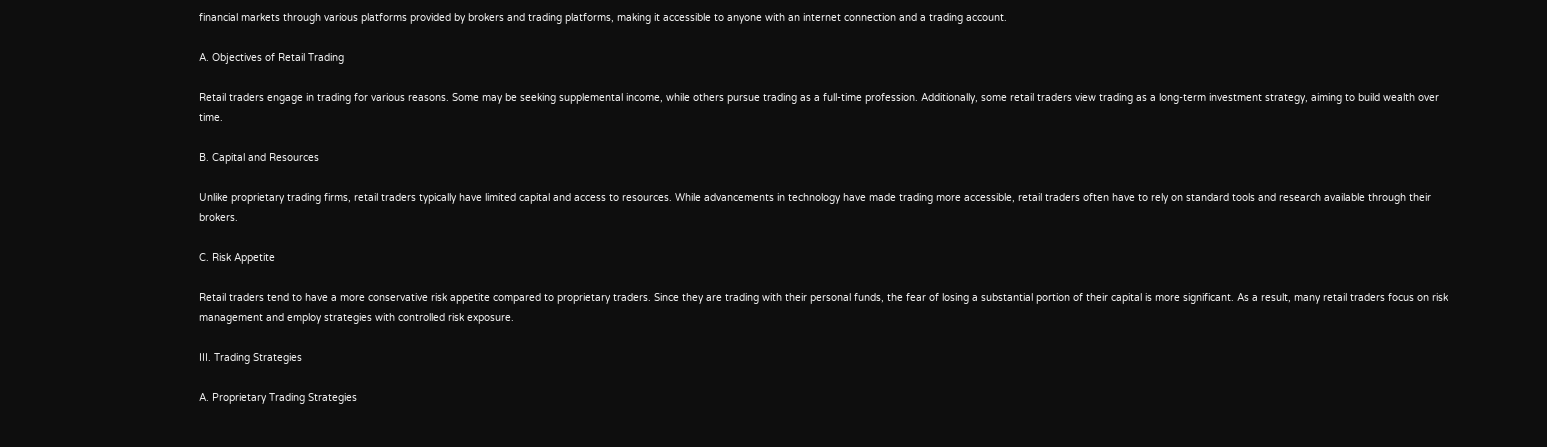financial markets through various platforms provided by brokers and trading platforms, making it accessible to anyone with an internet connection and a trading account.

A. Objectives of Retail Trading

Retail traders engage in trading for various reasons. Some may be seeking supplemental income, while others pursue trading as a full-time profession. Additionally, some retail traders view trading as a long-term investment strategy, aiming to build wealth over time.

B. Capital and Resources

Unlike proprietary trading firms, retail traders typically have limited capital and access to resources. While advancements in technology have made trading more accessible, retail traders often have to rely on standard tools and research available through their brokers.

C. Risk Appetite

Retail traders tend to have a more conservative risk appetite compared to proprietary traders. Since they are trading with their personal funds, the fear of losing a substantial portion of their capital is more significant. As a result, many retail traders focus on risk management and employ strategies with controlled risk exposure.

III. Trading Strategies

A. Proprietary Trading Strategies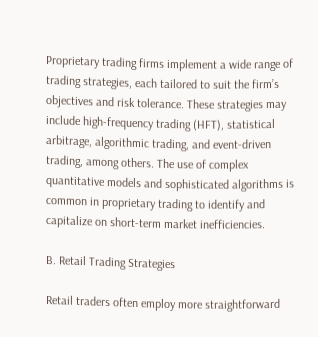Proprietary trading firms implement a wide range of trading strategies, each tailored to suit the firm’s objectives and risk tolerance. These strategies may include high-frequency trading (HFT), statistical arbitrage, algorithmic trading, and event-driven trading, among others. The use of complex quantitative models and sophisticated algorithms is common in proprietary trading to identify and capitalize on short-term market inefficiencies.

B. Retail Trading Strategies

Retail traders often employ more straightforward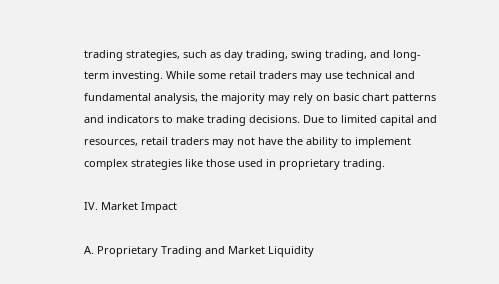trading strategies, such as day trading, swing trading, and long-term investing. While some retail traders may use technical and fundamental analysis, the majority may rely on basic chart patterns and indicators to make trading decisions. Due to limited capital and resources, retail traders may not have the ability to implement complex strategies like those used in proprietary trading.

IV. Market Impact

A. Proprietary Trading and Market Liquidity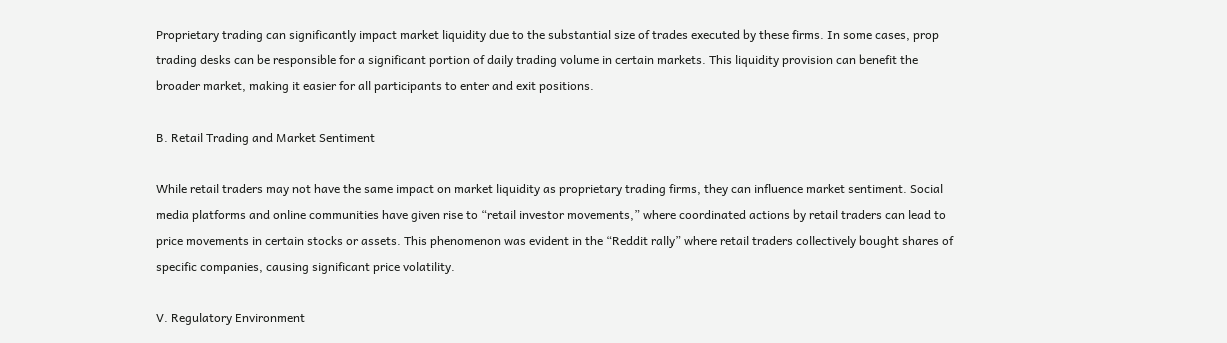Proprietary trading can significantly impact market liquidity due to the substantial size of trades executed by these firms. In some cases, prop trading desks can be responsible for a significant portion of daily trading volume in certain markets. This liquidity provision can benefit the broader market, making it easier for all participants to enter and exit positions.

B. Retail Trading and Market Sentiment

While retail traders may not have the same impact on market liquidity as proprietary trading firms, they can influence market sentiment. Social media platforms and online communities have given rise to “retail investor movements,” where coordinated actions by retail traders can lead to price movements in certain stocks or assets. This phenomenon was evident in the “Reddit rally” where retail traders collectively bought shares of specific companies, causing significant price volatility.

V. Regulatory Environment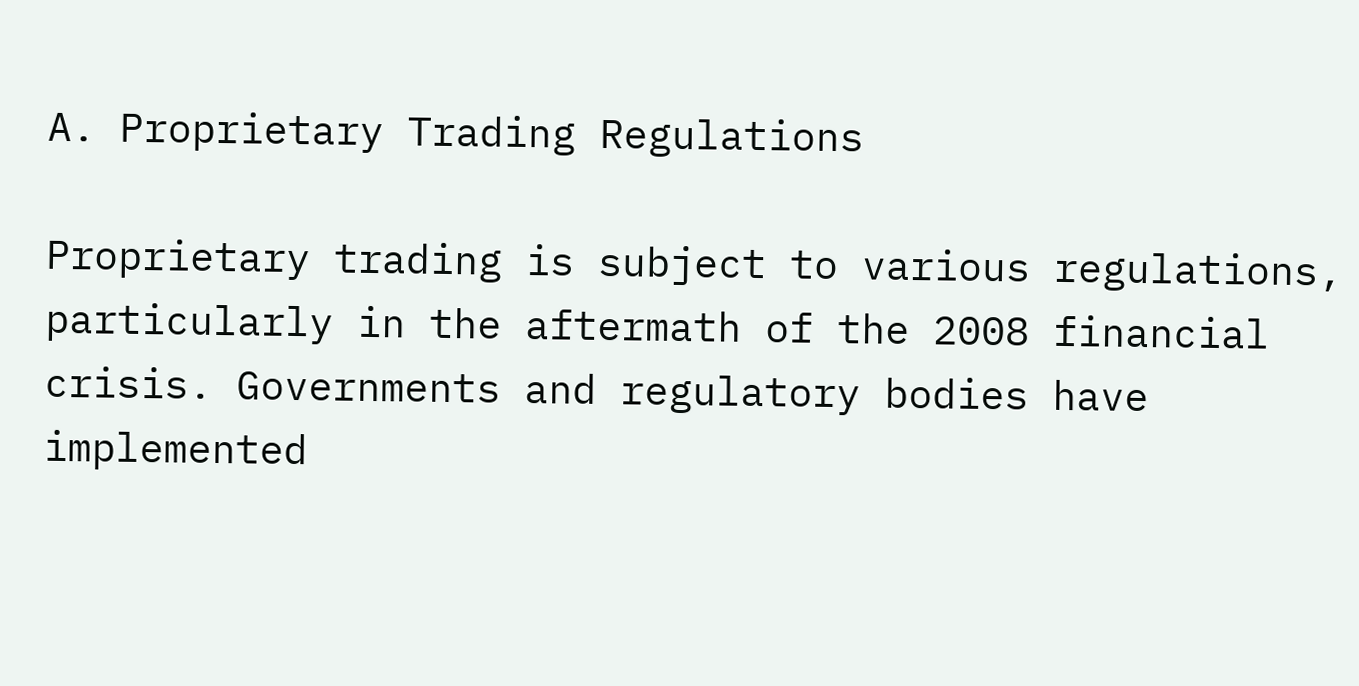A. Proprietary Trading Regulations

Proprietary trading is subject to various regulations, particularly in the aftermath of the 2008 financial crisis. Governments and regulatory bodies have implemented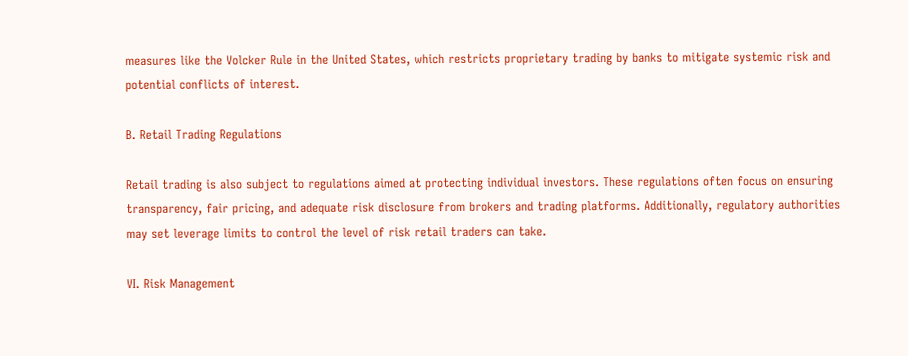measures like the Volcker Rule in the United States, which restricts proprietary trading by banks to mitigate systemic risk and potential conflicts of interest.

B. Retail Trading Regulations

Retail trading is also subject to regulations aimed at protecting individual investors. These regulations often focus on ensuring transparency, fair pricing, and adequate risk disclosure from brokers and trading platforms. Additionally, regulatory authorities may set leverage limits to control the level of risk retail traders can take.

VI. Risk Management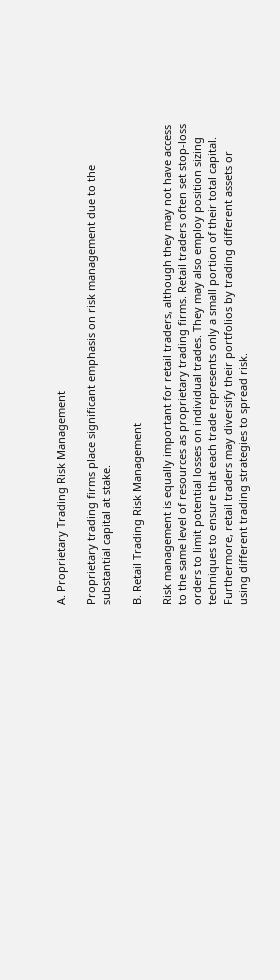A. Proprietary Trading Risk Management

Proprietary trading firms place significant emphasis on risk management due to the substantial capital at stake.

B. Retail Trading Risk Management

Risk management is equally important for retail traders, although they may not have access to the same level of resources as proprietary trading firms. Retail traders often set stop-loss orders to limit potential losses on individual trades. They may also employ position sizing techniques to ensure that each trade represents only a small portion of their total capital. Furthermore, retail traders may diversify their portfolios by trading different assets or using different trading strategies to spread risk.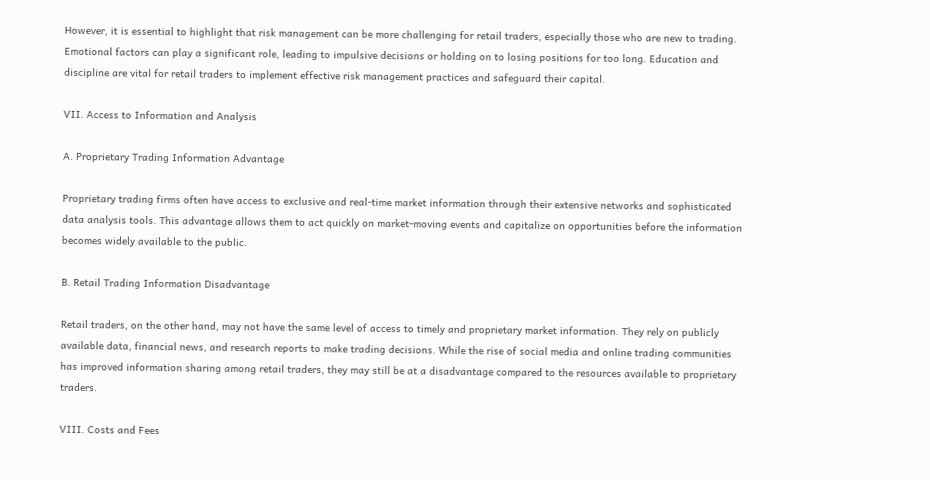However, it is essential to highlight that risk management can be more challenging for retail traders, especially those who are new to trading. Emotional factors can play a significant role, leading to impulsive decisions or holding on to losing positions for too long. Education and discipline are vital for retail traders to implement effective risk management practices and safeguard their capital.

VII. Access to Information and Analysis

A. Proprietary Trading Information Advantage

Proprietary trading firms often have access to exclusive and real-time market information through their extensive networks and sophisticated data analysis tools. This advantage allows them to act quickly on market-moving events and capitalize on opportunities before the information becomes widely available to the public.

B. Retail Trading Information Disadvantage

Retail traders, on the other hand, may not have the same level of access to timely and proprietary market information. They rely on publicly available data, financial news, and research reports to make trading decisions. While the rise of social media and online trading communities has improved information sharing among retail traders, they may still be at a disadvantage compared to the resources available to proprietary traders.

VIII. Costs and Fees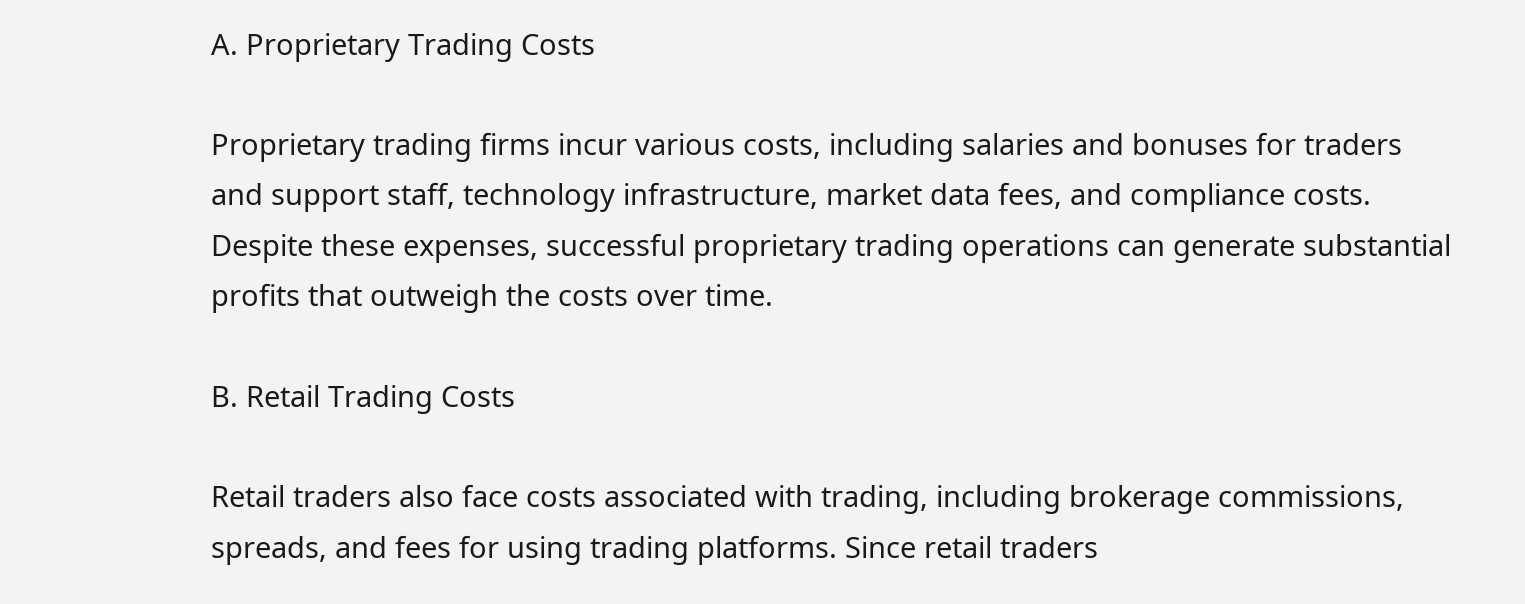A. Proprietary Trading Costs

Proprietary trading firms incur various costs, including salaries and bonuses for traders and support staff, technology infrastructure, market data fees, and compliance costs. Despite these expenses, successful proprietary trading operations can generate substantial profits that outweigh the costs over time.

B. Retail Trading Costs

Retail traders also face costs associated with trading, including brokerage commissions, spreads, and fees for using trading platforms. Since retail traders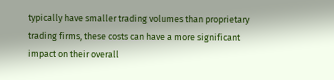typically have smaller trading volumes than proprietary trading firms, these costs can have a more significant impact on their overall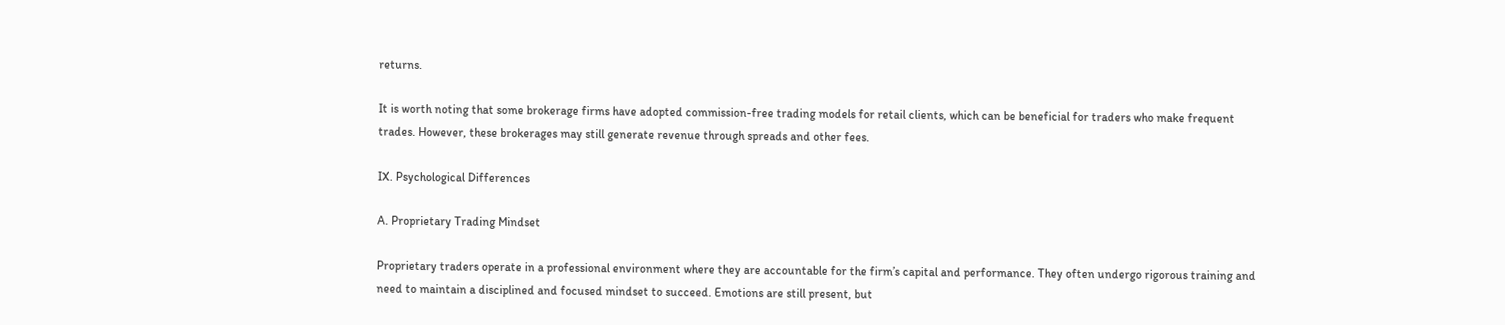returns.

It is worth noting that some brokerage firms have adopted commission-free trading models for retail clients, which can be beneficial for traders who make frequent trades. However, these brokerages may still generate revenue through spreads and other fees.

IX. Psychological Differences

A. Proprietary Trading Mindset

Proprietary traders operate in a professional environment where they are accountable for the firm’s capital and performance. They often undergo rigorous training and need to maintain a disciplined and focused mindset to succeed. Emotions are still present, but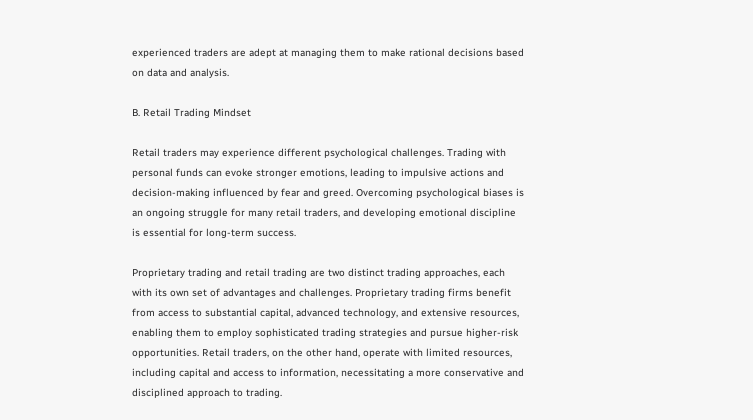experienced traders are adept at managing them to make rational decisions based on data and analysis.

B. Retail Trading Mindset

Retail traders may experience different psychological challenges. Trading with personal funds can evoke stronger emotions, leading to impulsive actions and decision-making influenced by fear and greed. Overcoming psychological biases is an ongoing struggle for many retail traders, and developing emotional discipline is essential for long-term success.

Proprietary trading and retail trading are two distinct trading approaches, each with its own set of advantages and challenges. Proprietary trading firms benefit from access to substantial capital, advanced technology, and extensive resources, enabling them to employ sophisticated trading strategies and pursue higher-risk opportunities. Retail traders, on the other hand, operate with limited resources, including capital and access to information, necessitating a more conservative and disciplined approach to trading.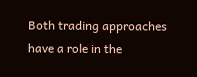Both trading approaches have a role in the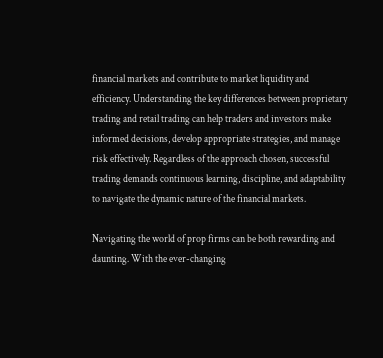financial markets and contribute to market liquidity and efficiency. Understanding the key differences between proprietary trading and retail trading can help traders and investors make informed decisions, develop appropriate strategies, and manage risk effectively. Regardless of the approach chosen, successful trading demands continuous learning, discipline, and adaptability to navigate the dynamic nature of the financial markets.

Navigating the world of prop firms can be both rewarding and daunting. With the ever-changing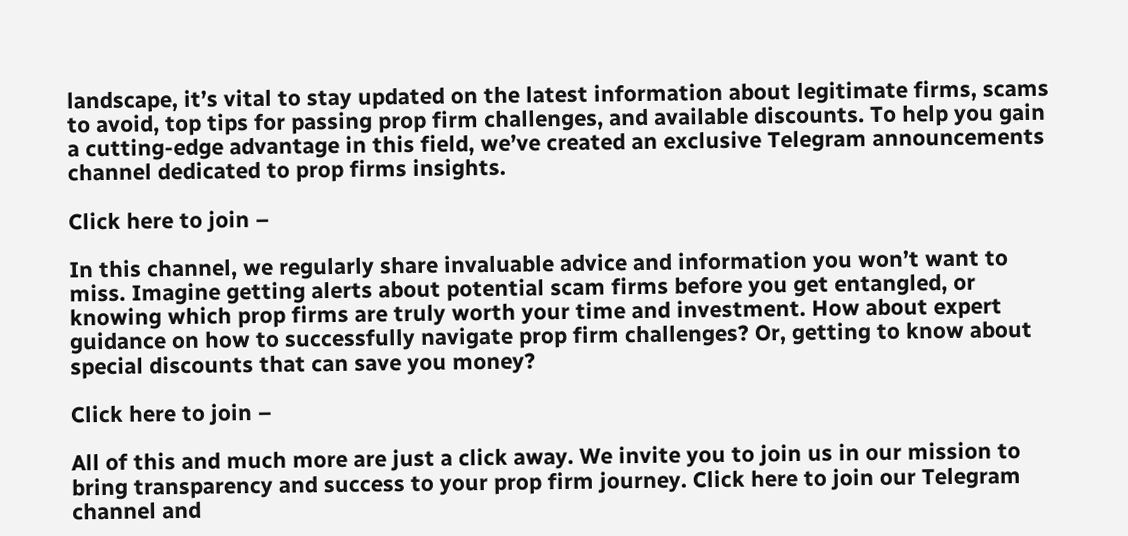landscape, it’s vital to stay updated on the latest information about legitimate firms, scams to avoid, top tips for passing prop firm challenges, and available discounts. To help you gain a cutting-edge advantage in this field, we’ve created an exclusive Telegram announcements channel dedicated to prop firms insights.

Click here to join –

In this channel, we regularly share invaluable advice and information you won’t want to miss. Imagine getting alerts about potential scam firms before you get entangled, or knowing which prop firms are truly worth your time and investment. How about expert guidance on how to successfully navigate prop firm challenges? Or, getting to know about special discounts that can save you money?

Click here to join –

All of this and much more are just a click away. We invite you to join us in our mission to bring transparency and success to your prop firm journey. Click here to join our Telegram channel and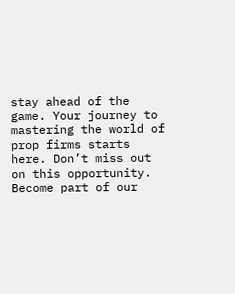stay ahead of the game. Your journey to mastering the world of prop firms starts here. Don’t miss out on this opportunity. Become part of our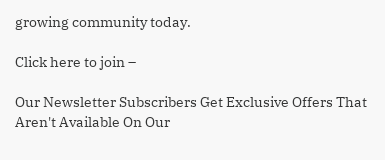growing community today.

Click here to join –

Our Newsletter Subscribers Get Exclusive Offers That Aren't Available On Our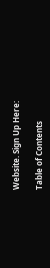Website. Sign Up Here:

Table of Contents